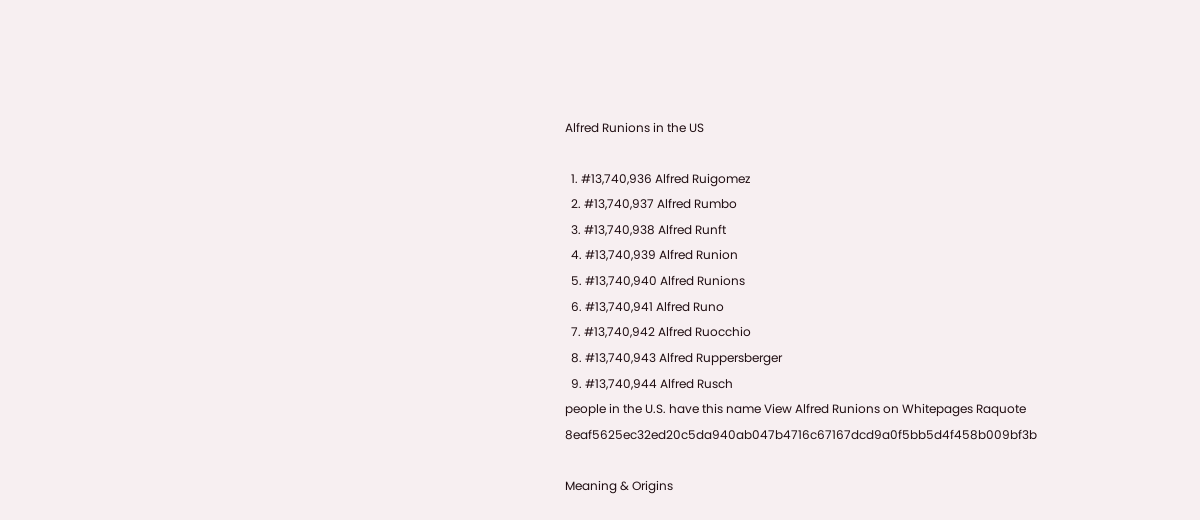Alfred Runions in the US

  1. #13,740,936 Alfred Ruigomez
  2. #13,740,937 Alfred Rumbo
  3. #13,740,938 Alfred Runft
  4. #13,740,939 Alfred Runion
  5. #13,740,940 Alfred Runions
  6. #13,740,941 Alfred Runo
  7. #13,740,942 Alfred Ruocchio
  8. #13,740,943 Alfred Ruppersberger
  9. #13,740,944 Alfred Rusch
people in the U.S. have this name View Alfred Runions on Whitepages Raquote 8eaf5625ec32ed20c5da940ab047b4716c67167dcd9a0f5bb5d4f458b009bf3b

Meaning & Origins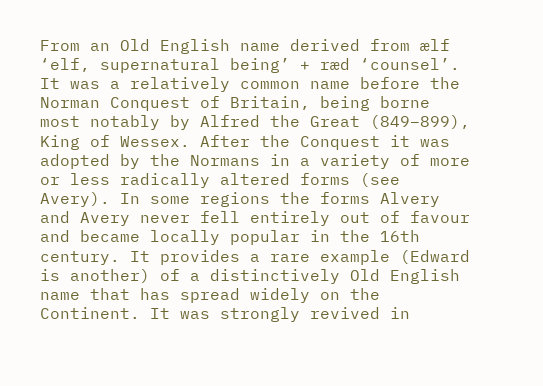From an Old English name derived from ælf ‘elf, supernatural being’ + ræd ‘counsel’. It was a relatively common name before the Norman Conquest of Britain, being borne most notably by Alfred the Great (849–899), King of Wessex. After the Conquest it was adopted by the Normans in a variety of more or less radically altered forms (see Avery). In some regions the forms Alvery and Avery never fell entirely out of favour and became locally popular in the 16th century. It provides a rare example (Edward is another) of a distinctively Old English name that has spread widely on the Continent. It was strongly revived in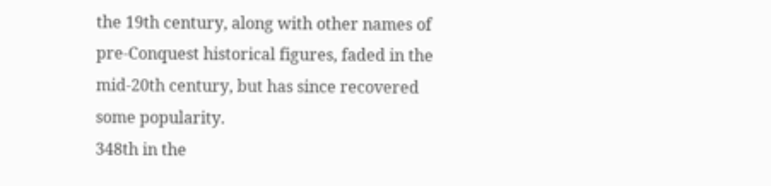the 19th century, along with other names of pre-Conquest historical figures, faded in the mid-20th century, but has since recovered some popularity.
348th in the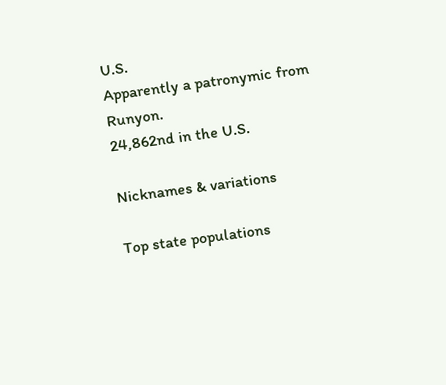U.S.
Apparently a patronymic from Runyon.
24,862nd in the U.S.

Nicknames & variations

Top state populations